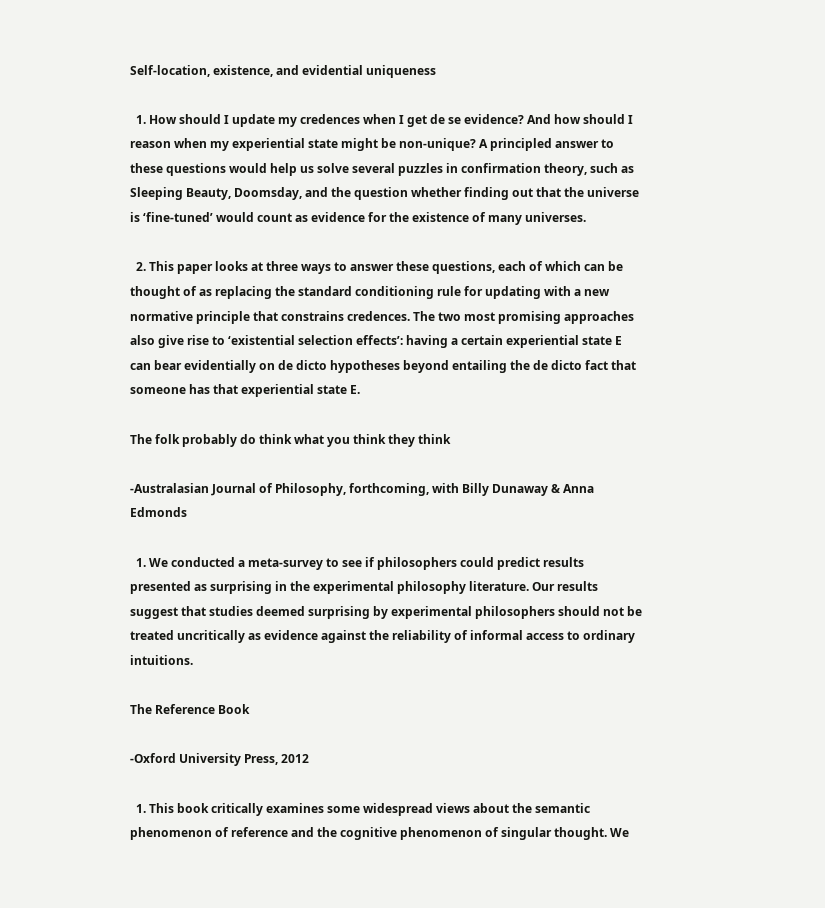Self-location, existence, and evidential uniqueness

  1. How should I update my credences when I get de se evidence? And how should I reason when my experiential state might be non-unique? A principled answer to these questions would help us solve several puzzles in confirmation theory, such as Sleeping Beauty, Doomsday, and the question whether finding out that the universe is ‘fine-tuned’ would count as evidence for the existence of many universes.

  2. This paper looks at three ways to answer these questions, each of which can be thought of as replacing the standard conditioning rule for updating with a new normative principle that constrains credences. The two most promising approaches also give rise to ‘existential selection effects’: having a certain experiential state E can bear evidentially on de dicto hypotheses beyond entailing the de dicto fact that someone has that experiential state E.

The folk probably do think what you think they think

-Australasian Journal of Philosophy, forthcoming, with Billy Dunaway & Anna Edmonds

  1. We conducted a meta-survey to see if philosophers could predict results presented as surprising in the experimental philosophy literature. Our results suggest that studies deemed surprising by experimental philosophers should not be treated uncritically as evidence against the reliability of informal access to ordinary intuitions.

The Reference Book

-Oxford University Press, 2012

  1. This book critically examines some widespread views about the semantic phenomenon of reference and the cognitive phenomenon of singular thought. We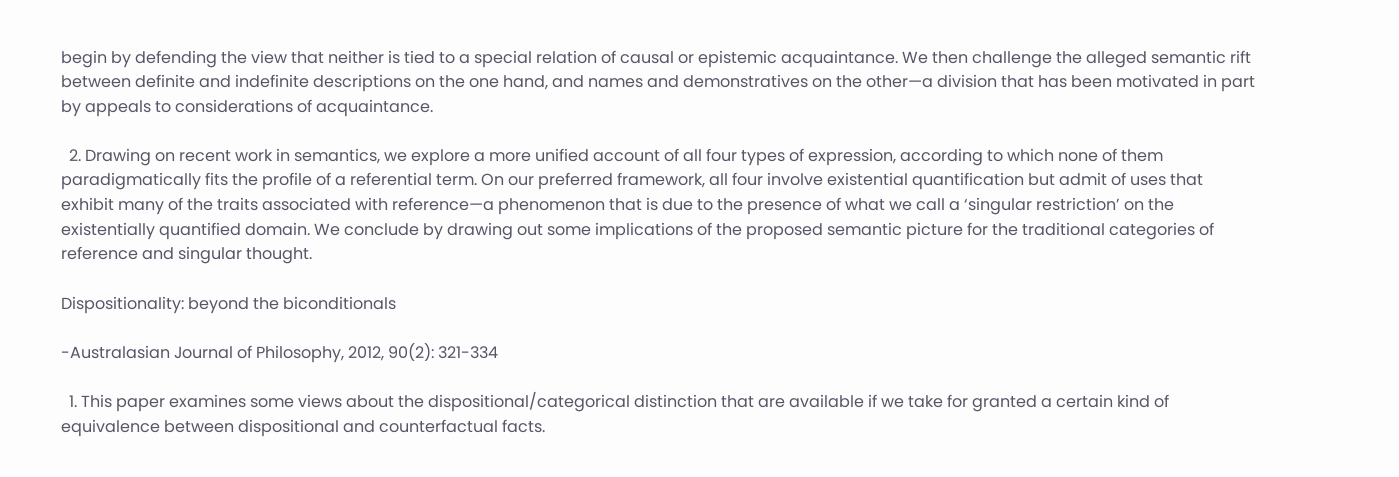begin by defending the view that neither is tied to a special relation of causal or epistemic acquaintance. We then challenge the alleged semantic rift between definite and indefinite descriptions on the one hand, and names and demonstratives on the other—a division that has been motivated in part by appeals to considerations of acquaintance.

  2. Drawing on recent work in semantics, we explore a more unified account of all four types of expression, according to which none of them paradigmatically fits the profile of a referential term. On our preferred framework, all four involve existential quantification but admit of uses that exhibit many of the traits associated with reference—a phenomenon that is due to the presence of what we call a ‘singular restriction’ on the existentially quantified domain. We conclude by drawing out some implications of the proposed semantic picture for the traditional categories of reference and singular thought.

Dispositionality: beyond the biconditionals

-Australasian Journal of Philosophy, 2012, 90(2): 321-334

  1. This paper examines some views about the dispositional/categorical distinction that are available if we take for granted a certain kind of equivalence between dispositional and counterfactual facts.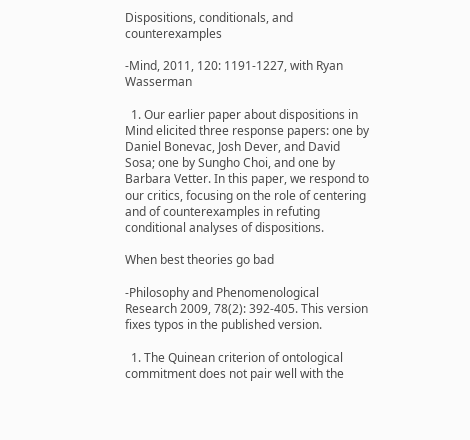Dispositions, conditionals, and counterexamples

-Mind, 2011, 120: 1191-1227, with Ryan Wasserman

  1. Our earlier paper about dispositions in Mind elicited three response papers: one by Daniel Bonevac, Josh Dever, and David Sosa; one by Sungho Choi, and one by Barbara Vetter. In this paper, we respond to our critics, focusing on the role of centering and of counterexamples in refuting conditional analyses of dispositions.

When best theories go bad

-Philosophy and Phenomenological Research 2009, 78(2): 392-405. This version fixes typos in the published version.

  1. The Quinean criterion of ontological commitment does not pair well with the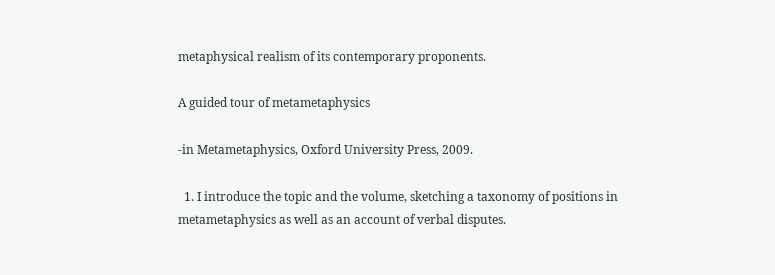metaphysical realism of its contemporary proponents.

A guided tour of metametaphysics

-in Metametaphysics, Oxford University Press, 2009.

  1. I introduce the topic and the volume, sketching a taxonomy of positions in metametaphysics as well as an account of verbal disputes.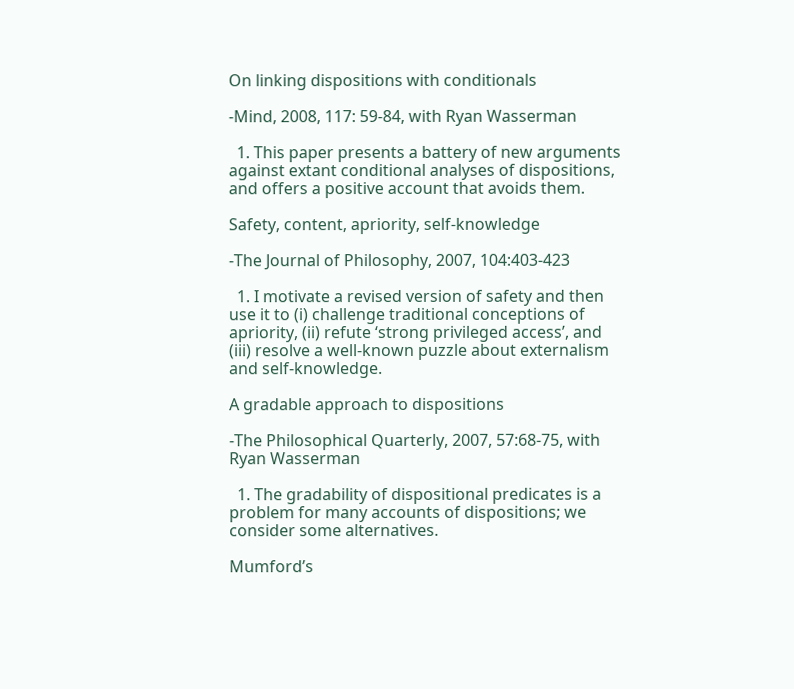On linking dispositions with conditionals

-Mind, 2008, 117: 59-84, with Ryan Wasserman

  1. This paper presents a battery of new arguments against extant conditional analyses of dispositions, and offers a positive account that avoids them.

Safety, content, apriority, self-knowledge

-The Journal of Philosophy, 2007, 104:403-423

  1. I motivate a revised version of safety and then use it to (i) challenge traditional conceptions of apriority, (ii) refute ‘strong privileged access’, and (iii) resolve a well-known puzzle about externalism and self-knowledge.

A gradable approach to dispositions

-The Philosophical Quarterly, 2007, 57:68-75, with Ryan Wasserman

  1. The gradability of dispositional predicates is a problem for many accounts of dispositions; we consider some alternatives.

Mumford’s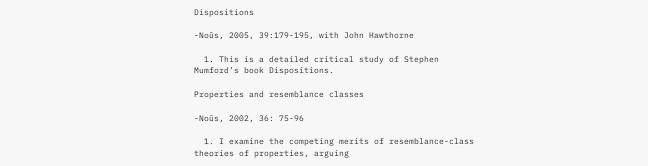Dispositions

-Noûs, 2005, 39:179-195, with John Hawthorne

  1. This is a detailed critical study of Stephen Mumford’s book Dispositions.

Properties and resemblance classes

-Noûs, 2002, 36: 75-96

  1. I examine the competing merits of resemblance-class theories of properties, arguing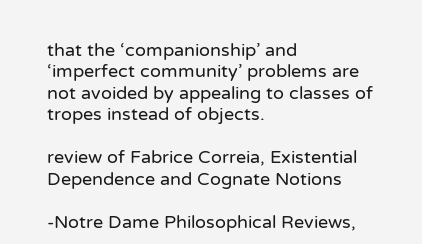that the ‘companionship’ and ‘imperfect community’ problems are not avoided by appealing to classes of tropes instead of objects.

review of Fabrice Correia, Existential Dependence and Cognate Notions

-Notre Dame Philosophical Reviews,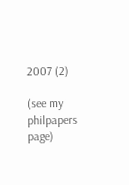2007 (2)

(see my philpapers page)